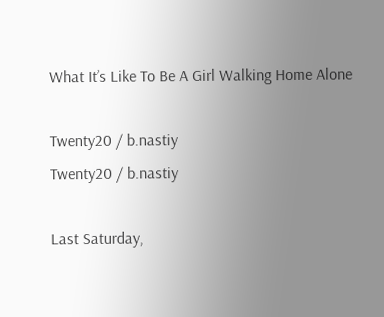What It’s Like To Be A Girl Walking Home Alone

Twenty20 / b.nastiy
Twenty20 / b.nastiy

Last Saturday,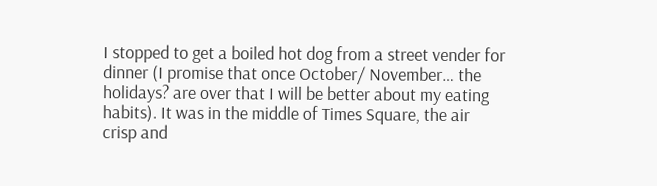I stopped to get a boiled hot dog from a street vender for dinner (I promise that once October/ November… the holidays? are over that I will be better about my eating habits). It was in the middle of Times Square, the air crisp and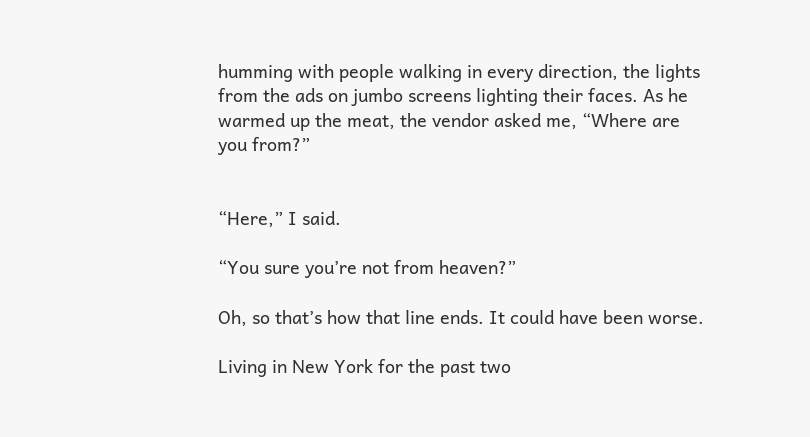humming with people walking in every direction, the lights from the ads on jumbo screens lighting their faces. As he warmed up the meat, the vendor asked me, “Where are you from?”


“Here,” I said.

“You sure you’re not from heaven?”

Oh, so that’s how that line ends. It could have been worse.

Living in New York for the past two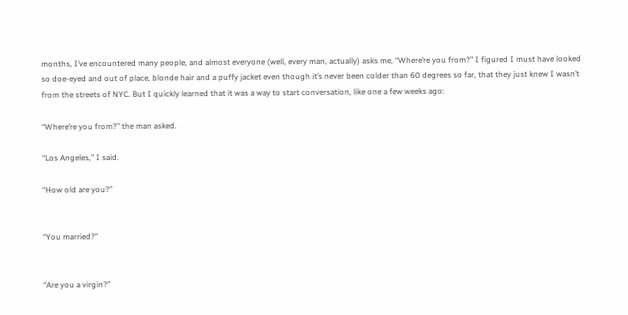months, I’ve encountered many people, and almost everyone (well, every man, actually) asks me, “Where’re you from?” I figured I must have looked so doe-eyed and out of place, blonde hair and a puffy jacket even though it’s never been colder than 60 degrees so far, that they just knew I wasn’t from the streets of NYC. But I quickly learned that it was a way to start conversation, like one a few weeks ago:

“Where’re you from?” the man asked.

“Los Angeles,” I said.

“How old are you?”


“You married?”


“Are you a virgin?”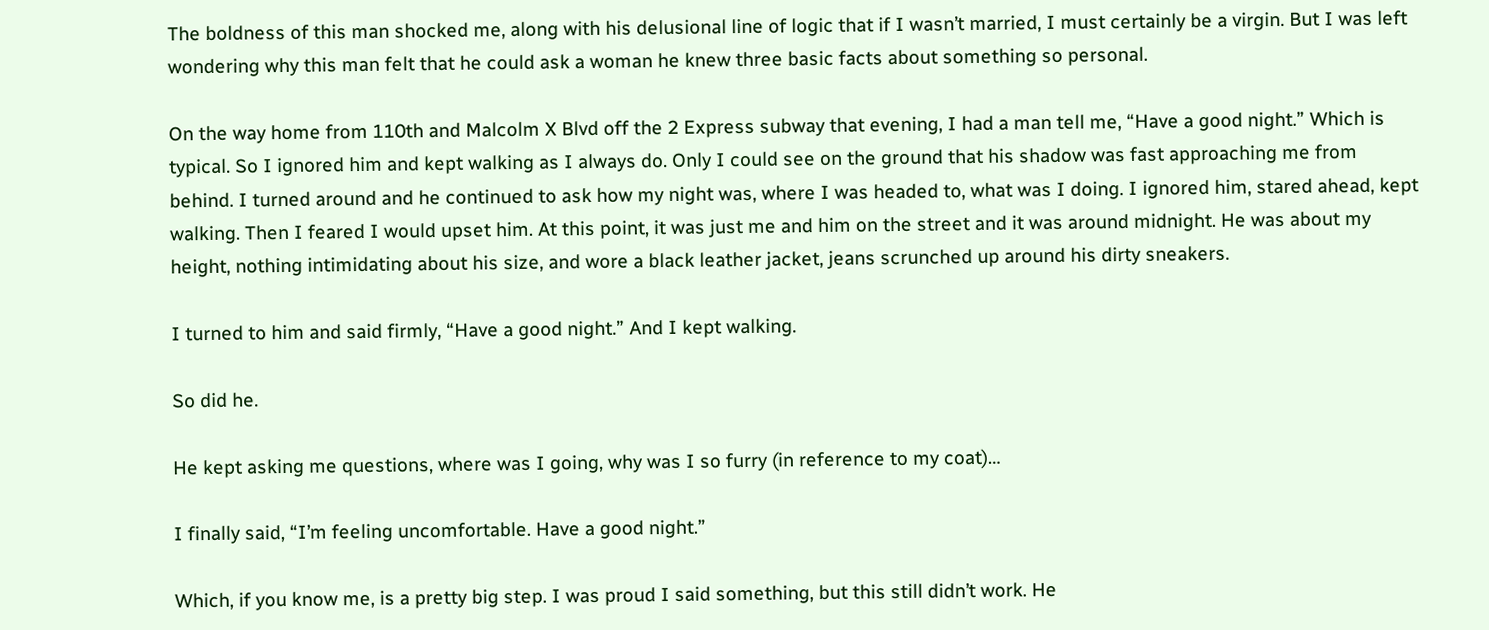The boldness of this man shocked me, along with his delusional line of logic that if I wasn’t married, I must certainly be a virgin. But I was left wondering why this man felt that he could ask a woman he knew three basic facts about something so personal.

On the way home from 110th and Malcolm X Blvd off the 2 Express subway that evening, I had a man tell me, “Have a good night.” Which is typical. So I ignored him and kept walking as I always do. Only I could see on the ground that his shadow was fast approaching me from behind. I turned around and he continued to ask how my night was, where I was headed to, what was I doing. I ignored him, stared ahead, kept walking. Then I feared I would upset him. At this point, it was just me and him on the street and it was around midnight. He was about my height, nothing intimidating about his size, and wore a black leather jacket, jeans scrunched up around his dirty sneakers.

I turned to him and said firmly, “Have a good night.” And I kept walking.

So did he.

He kept asking me questions, where was I going, why was I so furry (in reference to my coat)…

I finally said, “I’m feeling uncomfortable. Have a good night.”

Which, if you know me, is a pretty big step. I was proud I said something, but this still didn’t work. He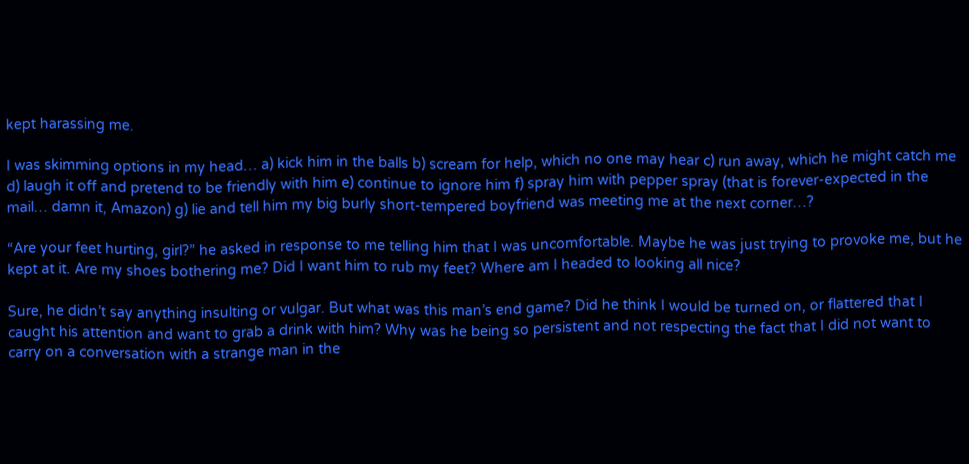kept harassing me.

I was skimming options in my head… a) kick him in the balls b) scream for help, which no one may hear c) run away, which he might catch me d) laugh it off and pretend to be friendly with him e) continue to ignore him f) spray him with pepper spray (that is forever-expected in the mail… damn it, Amazon) g) lie and tell him my big burly short-tempered boyfriend was meeting me at the next corner…?

“Are your feet hurting, girl?” he asked in response to me telling him that I was uncomfortable. Maybe he was just trying to provoke me, but he kept at it. Are my shoes bothering me? Did I want him to rub my feet? Where am I headed to looking all nice?

Sure, he didn’t say anything insulting or vulgar. But what was this man’s end game? Did he think I would be turned on, or flattered that I caught his attention and want to grab a drink with him? Why was he being so persistent and not respecting the fact that I did not want to carry on a conversation with a strange man in the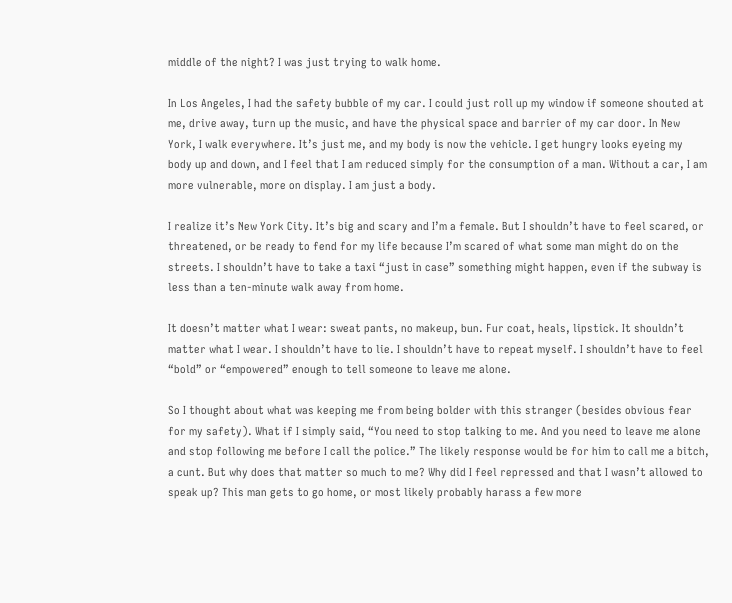middle of the night? I was just trying to walk home.

In Los Angeles, I had the safety bubble of my car. I could just roll up my window if someone shouted at me, drive away, turn up the music, and have the physical space and barrier of my car door. In New York, I walk everywhere. It’s just me, and my body is now the vehicle. I get hungry looks eyeing my body up and down, and I feel that I am reduced simply for the consumption of a man. Without a car, I am more vulnerable, more on display. I am just a body.

I realize it’s New York City. It’s big and scary and I’m a female. But I shouldn’t have to feel scared, or threatened, or be ready to fend for my life because I’m scared of what some man might do on the streets. I shouldn’t have to take a taxi “just in case” something might happen, even if the subway is less than a ten-minute walk away from home.

It doesn’t matter what I wear: sweat pants, no makeup, bun. Fur coat, heals, lipstick. It shouldn’t matter what I wear. I shouldn’t have to lie. I shouldn’t have to repeat myself. I shouldn’t have to feel “bold” or “empowered” enough to tell someone to leave me alone.

So I thought about what was keeping me from being bolder with this stranger (besides obvious fear for my safety). What if I simply said, “You need to stop talking to me. And you need to leave me alone and stop following me before I call the police.” The likely response would be for him to call me a bitch, a cunt. But why does that matter so much to me? Why did I feel repressed and that I wasn’t allowed to speak up? This man gets to go home, or most likely probably harass a few more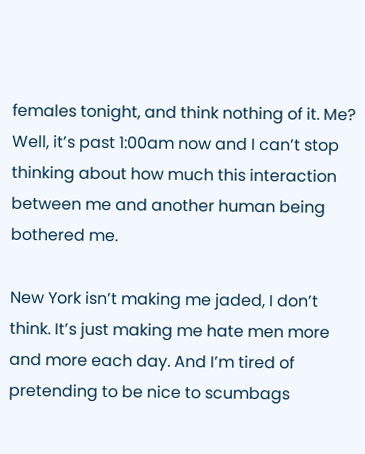females tonight, and think nothing of it. Me? Well, it’s past 1:00am now and I can’t stop thinking about how much this interaction between me and another human being bothered me.

New York isn’t making me jaded, I don’t think. It’s just making me hate men more and more each day. And I’m tired of pretending to be nice to scumbags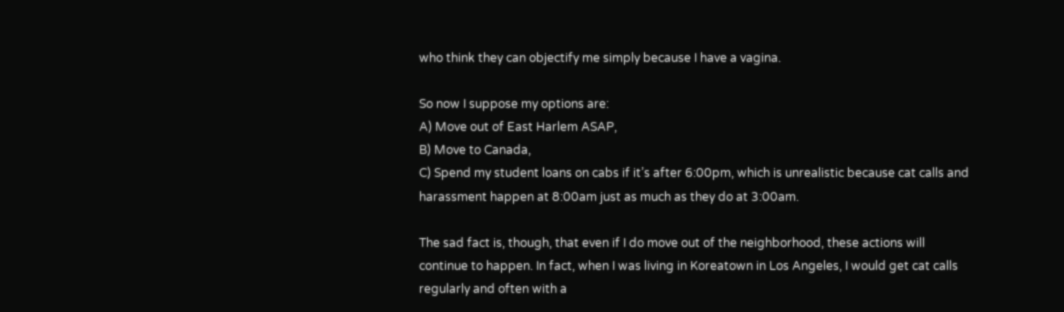who think they can objectify me simply because I have a vagina.

So now I suppose my options are:
A) Move out of East Harlem ASAP,
B) Move to Canada,
C) Spend my student loans on cabs if it’s after 6:00pm, which is unrealistic because cat calls and harassment happen at 8:00am just as much as they do at 3:00am.

The sad fact is, though, that even if I do move out of the neighborhood, these actions will continue to happen. In fact, when I was living in Koreatown in Los Angeles, I would get cat calls regularly and often with a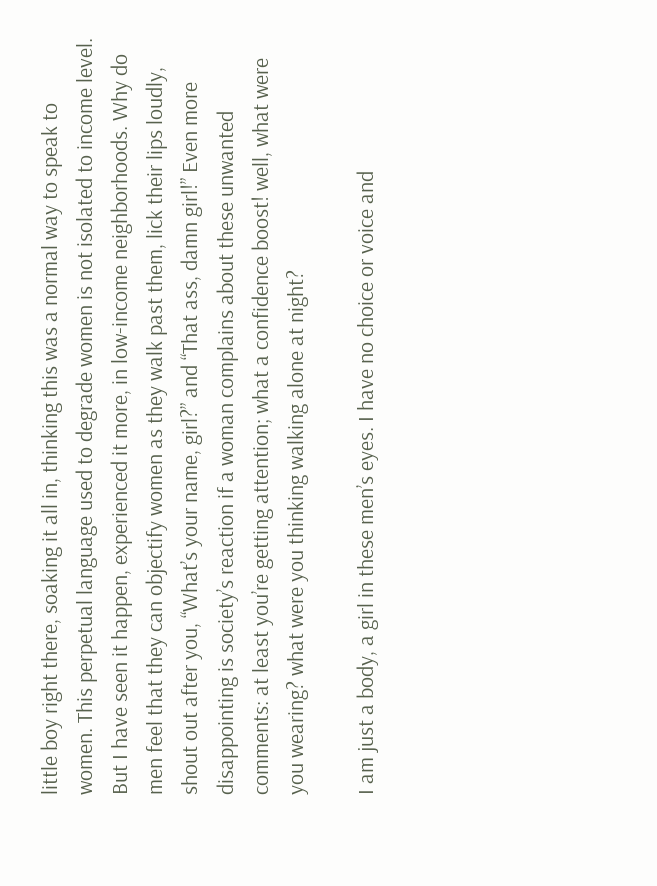little boy right there, soaking it all in, thinking this was a normal way to speak to women. This perpetual language used to degrade women is not isolated to income level. But I have seen it happen, experienced it more, in low-income neighborhoods. Why do men feel that they can objectify women as they walk past them, lick their lips loudly, shout out after you, “What’s your name, girl?” and “That ass, damn girl!” Even more disappointing is society’s reaction if a woman complains about these unwanted comments: at least you’re getting attention; what a confidence boost! well, what were you wearing? what were you thinking walking alone at night?

I am just a body, a girl in these men’s eyes. I have no choice or voice and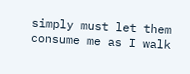simply must let them consume me as I walk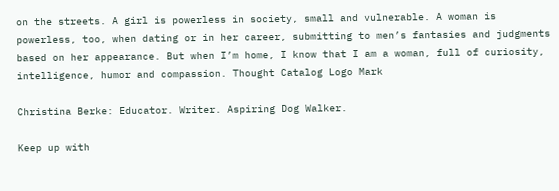on the streets. A girl is powerless in society, small and vulnerable. A woman is powerless, too, when dating or in her career, submitting to men’s fantasies and judgments based on her appearance. But when I’m home, I know that I am a woman, full of curiosity, intelligence, humor and compassion. Thought Catalog Logo Mark

Christina Berke: Educator. Writer. Aspiring Dog Walker.

Keep up with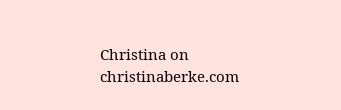Christina on christinaberke.com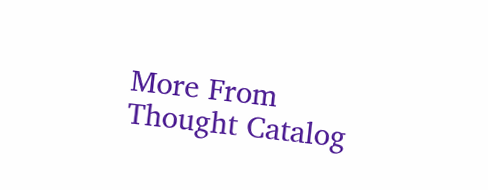More From Thought Catalog